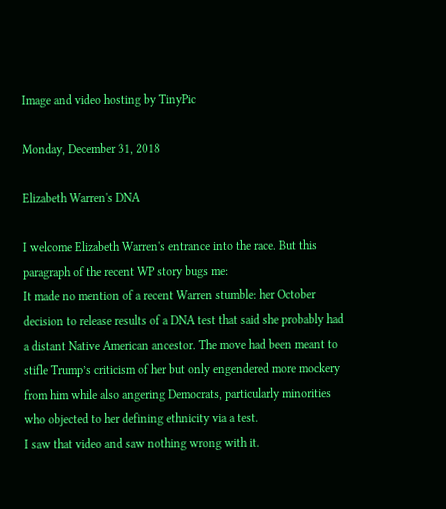Image and video hosting by TinyPic

Monday, December 31, 2018

Elizabeth Warren's DNA

I welcome Elizabeth Warren's entrance into the race. But this paragraph of the recent WP story bugs me:
It made no mention of a recent Warren stumble: her October decision to release results of a DNA test that said she probably had a distant Native American ancestor. The move had been meant to stifle Trump’s criticism of her but only engendered more mockery from him while also angering Democrats, particularly minorities who objected to her defining ethnicity via a test.
I saw that video and saw nothing wrong with it.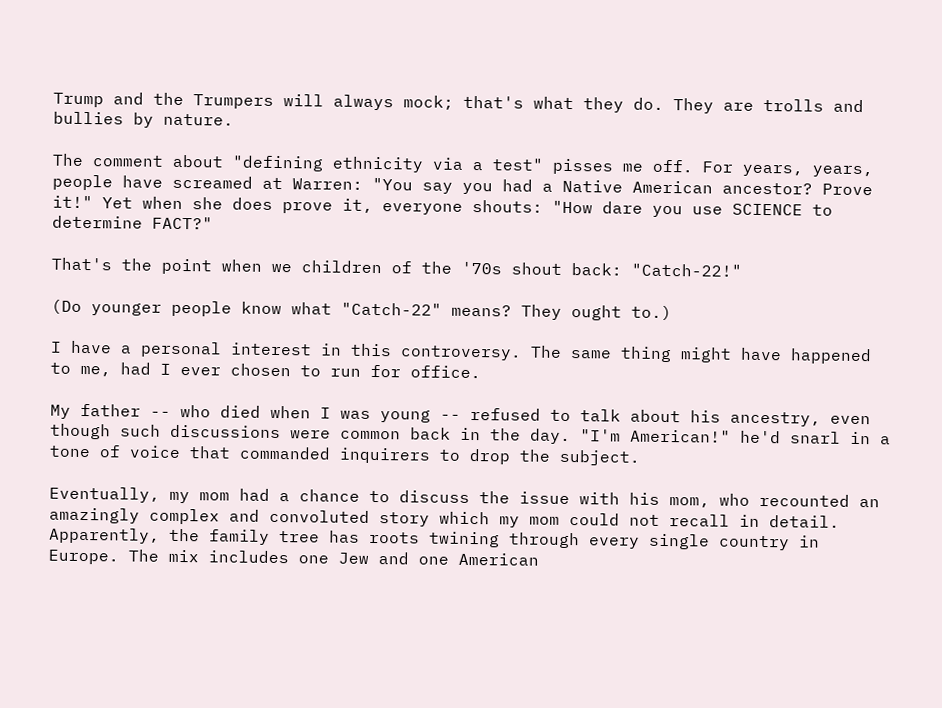Trump and the Trumpers will always mock; that's what they do. They are trolls and bullies by nature.

The comment about "defining ethnicity via a test" pisses me off. For years, years, people have screamed at Warren: "You say you had a Native American ancestor? Prove it!" Yet when she does prove it, everyone shouts: "How dare you use SCIENCE to determine FACT?"

That's the point when we children of the '70s shout back: "Catch-22!"

(Do younger people know what "Catch-22" means? They ought to.)

I have a personal interest in this controversy. The same thing might have happened to me, had I ever chosen to run for office.

My father -- who died when I was young -- refused to talk about his ancestry, even though such discussions were common back in the day. "I'm American!" he'd snarl in a tone of voice that commanded inquirers to drop the subject.

Eventually, my mom had a chance to discuss the issue with his mom, who recounted an amazingly complex and convoluted story which my mom could not recall in detail. Apparently, the family tree has roots twining through every single country in Europe. The mix includes one Jew and one American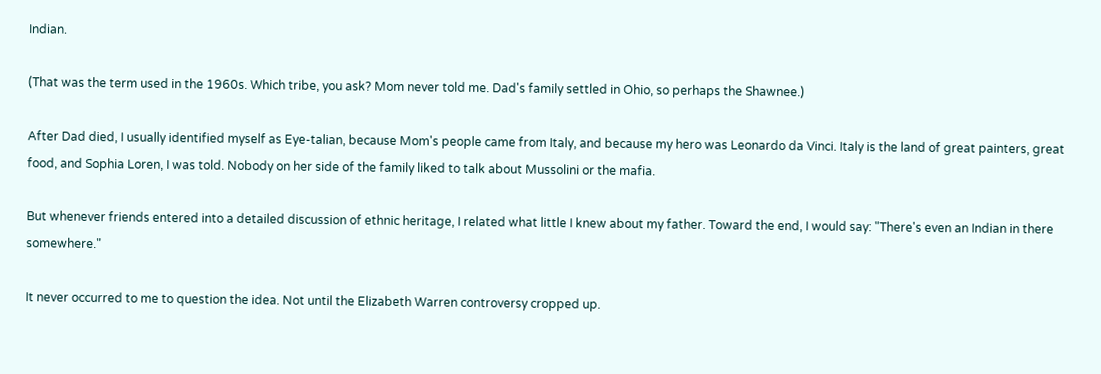Indian.

(That was the term used in the 1960s. Which tribe, you ask? Mom never told me. Dad's family settled in Ohio, so perhaps the Shawnee.)

After Dad died, I usually identified myself as Eye-talian, because Mom's people came from Italy, and because my hero was Leonardo da Vinci. Italy is the land of great painters, great food, and Sophia Loren, I was told. Nobody on her side of the family liked to talk about Mussolini or the mafia.

But whenever friends entered into a detailed discussion of ethnic heritage, I related what little I knew about my father. Toward the end, I would say: "There's even an Indian in there somewhere."

It never occurred to me to question the idea. Not until the Elizabeth Warren controversy cropped up.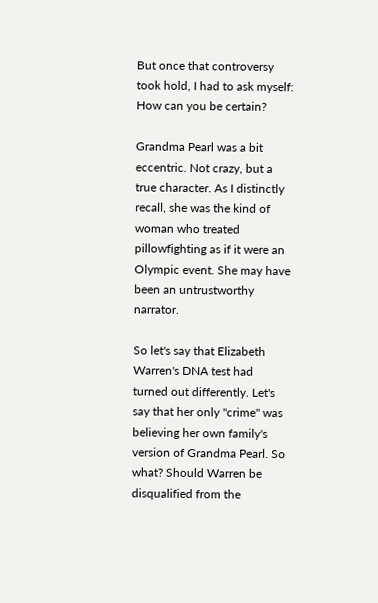But once that controversy took hold, I had to ask myself: How can you be certain?

Grandma Pearl was a bit eccentric. Not crazy, but a true character. As I distinctly recall, she was the kind of woman who treated pillowfighting as if it were an Olympic event. She may have been an untrustworthy narrator.

So let's say that Elizabeth Warren's DNA test had turned out differently. Let's say that her only "crime" was believing her own family's version of Grandma Pearl. So what? Should Warren be disqualified from the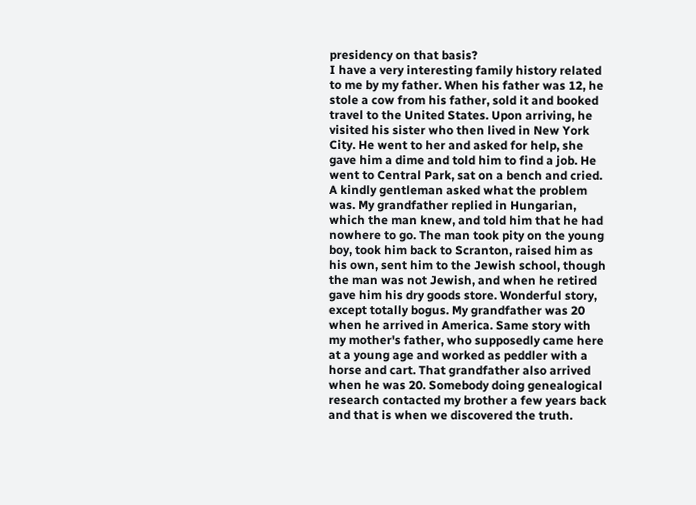presidency on that basis?
I have a very interesting family history related to me by my father. When his father was 12, he stole a cow from his father, sold it and booked travel to the United States. Upon arriving, he visited his sister who then lived in New York City. He went to her and asked for help, she gave him a dime and told him to find a job. He went to Central Park, sat on a bench and cried. A kindly gentleman asked what the problem was. My grandfather replied in Hungarian, which the man knew, and told him that he had nowhere to go. The man took pity on the young boy, took him back to Scranton, raised him as his own, sent him to the Jewish school, though the man was not Jewish, and when he retired gave him his dry goods store. Wonderful story, except totally bogus. My grandfather was 20 when he arrived in America. Same story with my mother's father, who supposedly came here at a young age and worked as peddler with a horse and cart. That grandfather also arrived when he was 20. Somebody doing genealogical research contacted my brother a few years back and that is when we discovered the truth.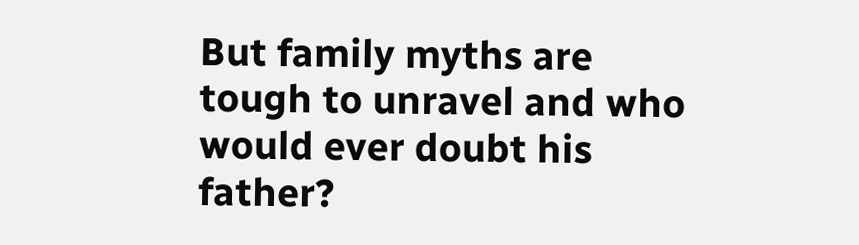But family myths are tough to unravel and who would ever doubt his father?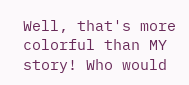Well, that's more colorful than MY story! Who would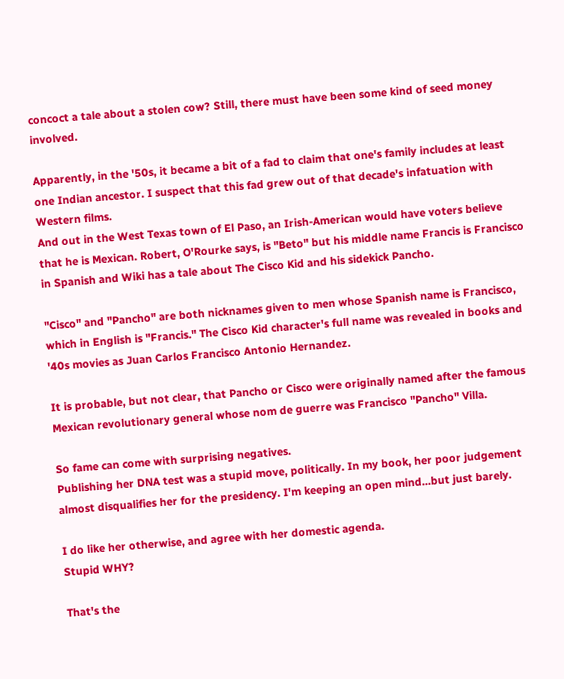concoct a tale about a stolen cow? Still, there must have been some kind of seed money involved.

Apparently, in the '50s, it became a bit of a fad to claim that one's family includes at least one Indian ancestor. I suspect that this fad grew out of that decade's infatuation with Western films.
And out in the West Texas town of El Paso, an Irish-American would have voters believe that he is Mexican. Robert, O'Rourke says, is "Beto" but his middle name Francis is Francisco in Spanish and Wiki has a tale about The Cisco Kid and his sidekick Pancho.

"Cisco" and "Pancho" are both nicknames given to men whose Spanish name is Francisco, which in English is "Francis." The Cisco Kid character's full name was revealed in books and '40s movies as Juan Carlos Francisco Antonio Hernandez.

It is probable, but not clear, that Pancho or Cisco were originally named after the famous Mexican revolutionary general whose nom de guerre was Francisco "Pancho" Villa.

So fame can come with surprising negatives.
Publishing her DNA test was a stupid move, politically. In my book, her poor judgement almost disqualifies her for the presidency. I'm keeping an open mind...but just barely.

I do like her otherwise, and agree with her domestic agenda.
Stupid WHY?

That's the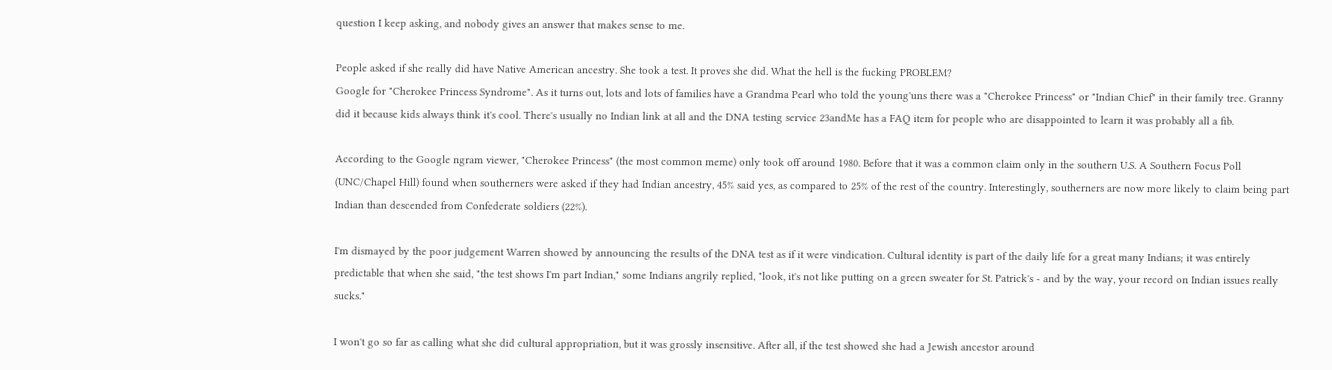question I keep asking, and nobody gives an answer that makes sense to me.

People asked if she really did have Native American ancestry. She took a test. It proves she did. What the hell is the fucking PROBLEM?
Google for "Cherokee Princess Syndrome". As it turns out, lots and lots of families have a Grandma Pearl who told the young'uns there was a "Cherokee Princess" or "Indian Chief" in their family tree. Granny did it because kids always think it's cool. There's usually no Indian link at all and the DNA testing service 23andMe has a FAQ item for people who are disappointed to learn it was probably all a fib.

According to the Google ngram viewer, "Cherokee Princess" (the most common meme) only took off around 1980. Before that it was a common claim only in the southern U.S. A Southern Focus Poll (UNC/Chapel Hill) found when southerners were asked if they had Indian ancestry, 45% said yes, as compared to 25% of the rest of the country. Interestingly, southerners are now more likely to claim being part Indian than descended from Confederate soldiers (22%).

I'm dismayed by the poor judgement Warren showed by announcing the results of the DNA test as if it were vindication. Cultural identity is part of the daily life for a great many Indians; it was entirely predictable that when she said, "the test shows I'm part Indian," some Indians angrily replied, "look, it's not like putting on a green sweater for St. Patrick's - and by the way, your record on Indian issues really sucks."

I won't go so far as calling what she did cultural appropriation, but it was grossly insensitive. After all, if the test showed she had a Jewish ancestor around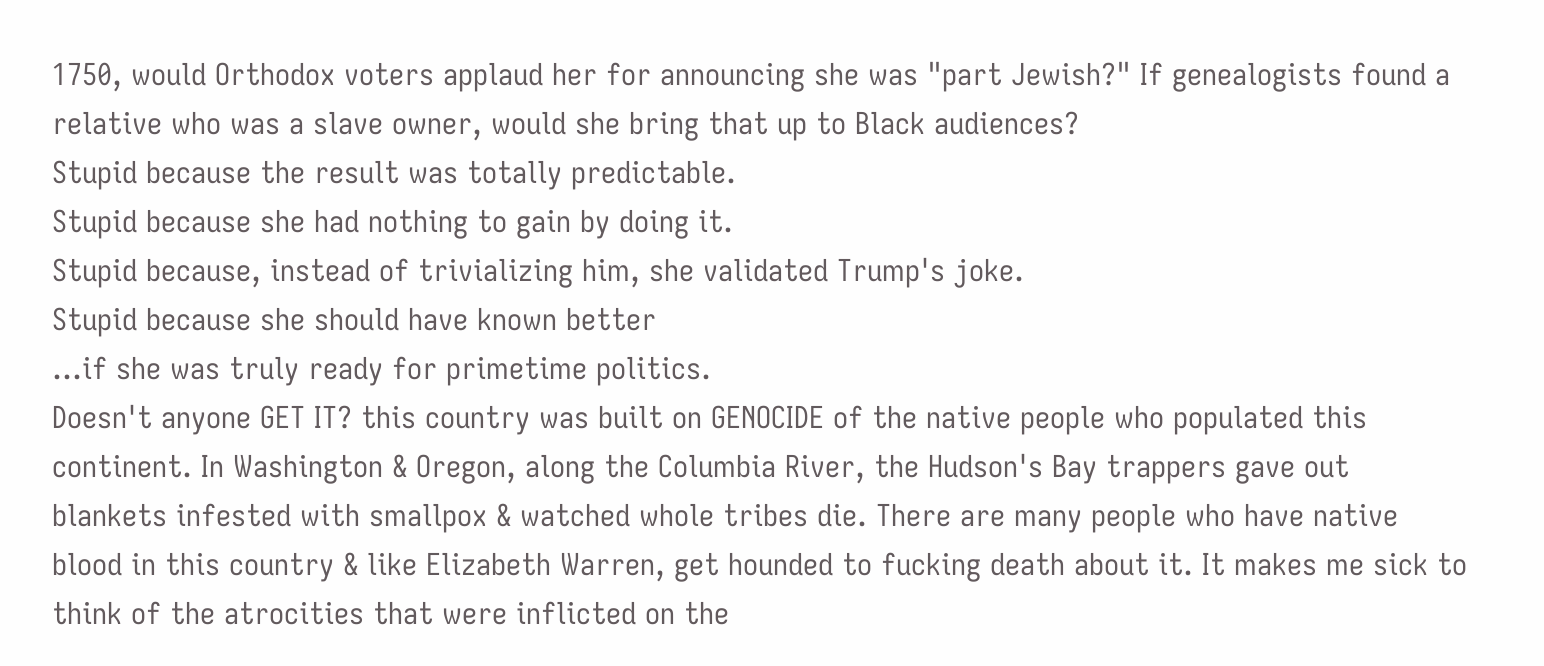1750, would Orthodox voters applaud her for announcing she was "part Jewish?" If genealogists found a relative who was a slave owner, would she bring that up to Black audiences?
Stupid because the result was totally predictable.
Stupid because she had nothing to gain by doing it.
Stupid because, instead of trivializing him, she validated Trump's joke.
Stupid because she should have known better
...if she was truly ready for primetime politics.
Doesn't anyone GET IT? this country was built on GENOCIDE of the native people who populated this continent. In Washington & Oregon, along the Columbia River, the Hudson's Bay trappers gave out blankets infested with smallpox & watched whole tribes die. There are many people who have native blood in this country & like Elizabeth Warren, get hounded to fucking death about it. It makes me sick to think of the atrocities that were inflicted on the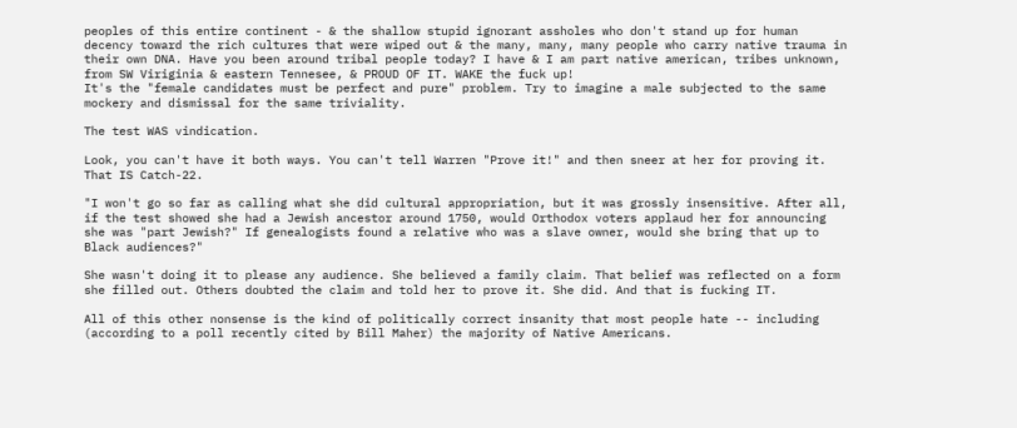peoples of this entire continent - & the shallow stupid ignorant assholes who don't stand up for human decency toward the rich cultures that were wiped out & the many, many, many people who carry native trauma in their own DNA. Have you been around tribal people today? I have & I am part native american, tribes unknown, from SW Viriginia & eastern Tennesee, & PROUD OF IT. WAKE the fuck up!
It's the "female candidates must be perfect and pure" problem. Try to imagine a male subjected to the same mockery and dismissal for the same triviality.

The test WAS vindication.

Look, you can't have it both ways. You can't tell Warren "Prove it!" and then sneer at her for proving it. That IS Catch-22.

"I won't go so far as calling what she did cultural appropriation, but it was grossly insensitive. After all, if the test showed she had a Jewish ancestor around 1750, would Orthodox voters applaud her for announcing she was "part Jewish?" If genealogists found a relative who was a slave owner, would she bring that up to Black audiences?"

She wasn't doing it to please any audience. She believed a family claim. That belief was reflected on a form she filled out. Others doubted the claim and told her to prove it. She did. And that is fucking IT.

All of this other nonsense is the kind of politically correct insanity that most people hate -- including (according to a poll recently cited by Bill Maher) the majority of Native Americans.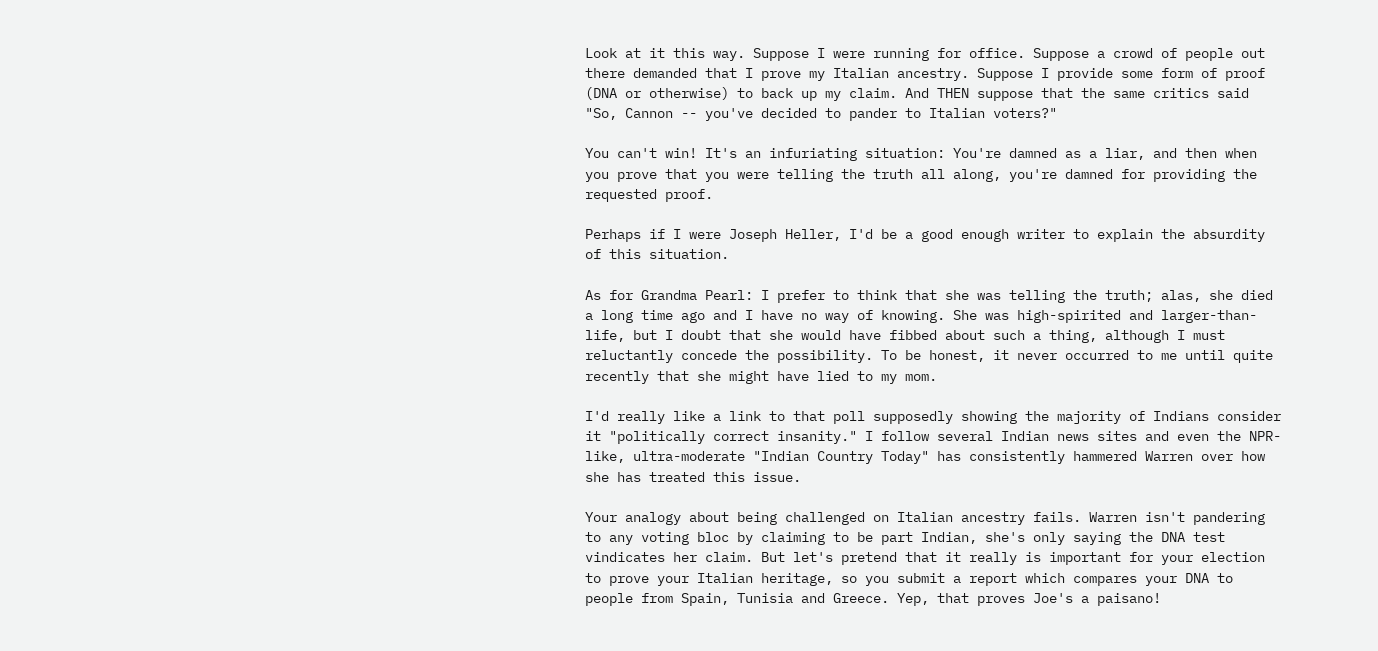Look at it this way. Suppose I were running for office. Suppose a crowd of people out there demanded that I prove my Italian ancestry. Suppose I provide some form of proof (DNA or otherwise) to back up my claim. And THEN suppose that the same critics said "So, Cannon -- you've decided to pander to Italian voters?"

You can't win! It's an infuriating situation: You're damned as a liar, and then when you prove that you were telling the truth all along, you're damned for providing the requested proof.

Perhaps if I were Joseph Heller, I'd be a good enough writer to explain the absurdity of this situation.

As for Grandma Pearl: I prefer to think that she was telling the truth; alas, she died a long time ago and I have no way of knowing. She was high-spirited and larger-than-life, but I doubt that she would have fibbed about such a thing, although I must reluctantly concede the possibility. To be honest, it never occurred to me until quite recently that she might have lied to my mom.

I'd really like a link to that poll supposedly showing the majority of Indians consider it "politically correct insanity." I follow several Indian news sites and even the NPR-like, ultra-moderate "Indian Country Today" has consistently hammered Warren over how she has treated this issue.

Your analogy about being challenged on Italian ancestry fails. Warren isn't pandering to any voting bloc by claiming to be part Indian, she's only saying the DNA test vindicates her claim. But let's pretend that it really is important for your election to prove your Italian heritage, so you submit a report which compares your DNA to people from Spain, Tunisia and Greece. Yep, that proves Joe's a paisano!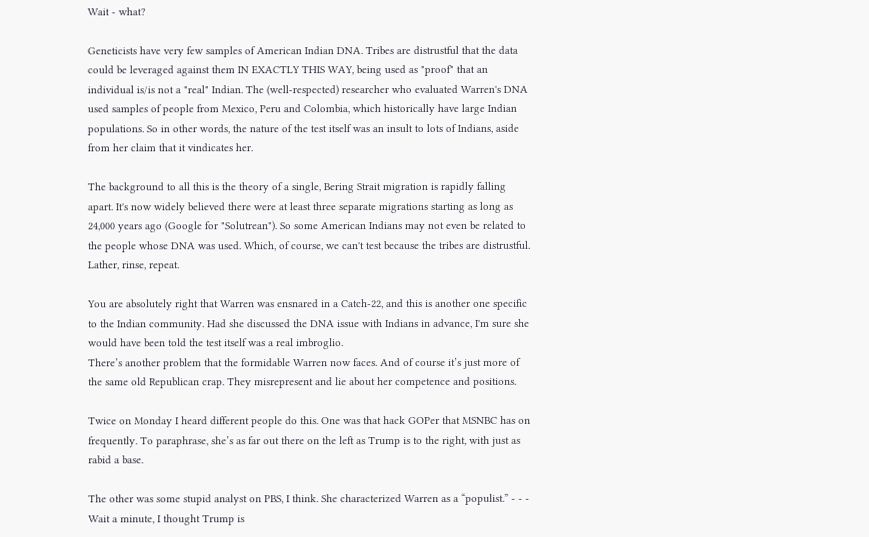Wait - what?

Geneticists have very few samples of American Indian DNA. Tribes are distrustful that the data could be leveraged against them IN EXACTLY THIS WAY, being used as "proof" that an individual is/is not a "real" Indian. The (well-respected) researcher who evaluated Warren's DNA used samples of people from Mexico, Peru and Colombia, which historically have large Indian populations. So in other words, the nature of the test itself was an insult to lots of Indians, aside from her claim that it vindicates her.

The background to all this is the theory of a single, Bering Strait migration is rapidly falling apart. It's now widely believed there were at least three separate migrations starting as long as 24,000 years ago (Google for "Solutrean"). So some American Indians may not even be related to the people whose DNA was used. Which, of course, we can't test because the tribes are distrustful. Lather, rinse, repeat.

You are absolutely right that Warren was ensnared in a Catch-22, and this is another one specific to the Indian community. Had she discussed the DNA issue with Indians in advance, I'm sure she would have been told the test itself was a real imbroglio.
There’s another problem that the formidable Warren now faces. And of course it’s just more of the same old Republican crap. They misrepresent and lie about her competence and positions.

Twice on Monday I heard different people do this. One was that hack GOPer that MSNBC has on frequently. To paraphrase, she’s as far out there on the left as Trump is to the right, with just as rabid a base.

The other was some stupid analyst on PBS, I think. She characterized Warren as a “populist.” - - - Wait a minute, I thought Trump is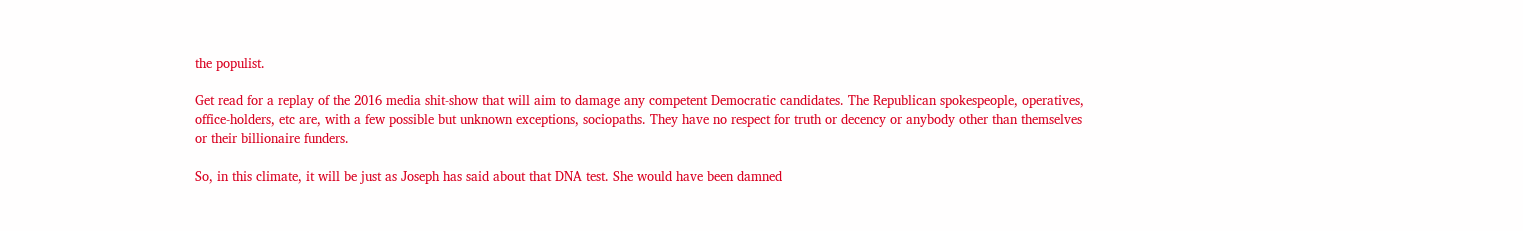the populist.

Get read for a replay of the 2016 media shit-show that will aim to damage any competent Democratic candidates. The Republican spokespeople, operatives, office-holders, etc are, with a few possible but unknown exceptions, sociopaths. They have no respect for truth or decency or anybody other than themselves or their billionaire funders.

So, in this climate, it will be just as Joseph has said about that DNA test. She would have been damned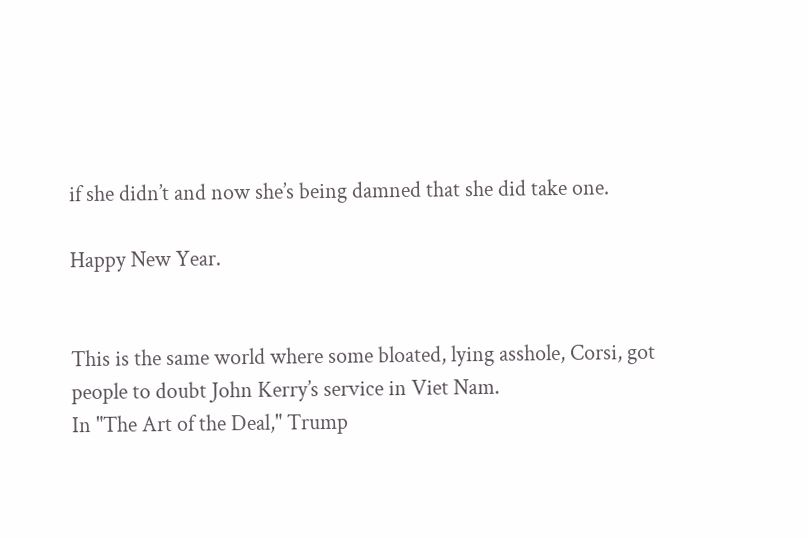if she didn’t and now she’s being damned that she did take one.

Happy New Year.


This is the same world where some bloated, lying asshole, Corsi, got people to doubt John Kerry’s service in Viet Nam.
In "The Art of the Deal," Trump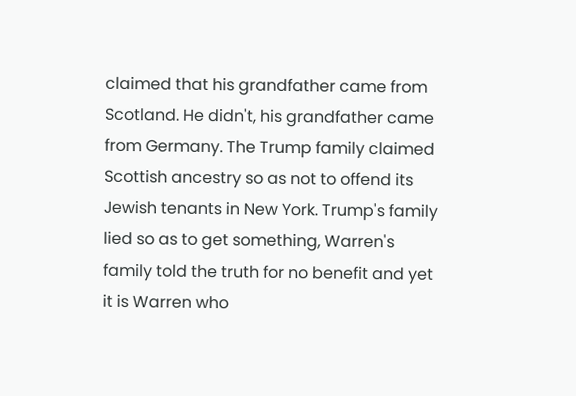claimed that his grandfather came from Scotland. He didn't, his grandfather came from Germany. The Trump family claimed Scottish ancestry so as not to offend its Jewish tenants in New York. Trump's family lied so as to get something, Warren's family told the truth for no benefit and yet it is Warren who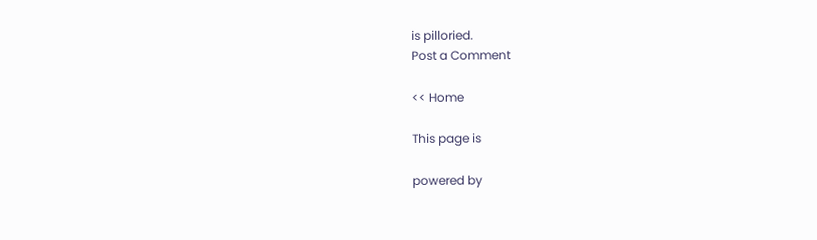is pilloried.
Post a Comment

<< Home

This page is

powered by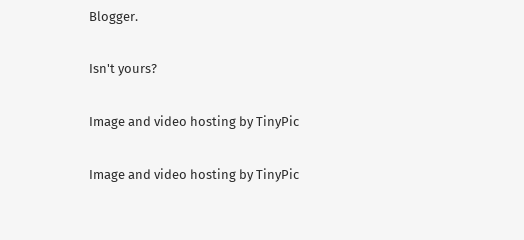Blogger.

Isn't yours?

Image and video hosting by TinyPic

Image and video hosting by TinyPic